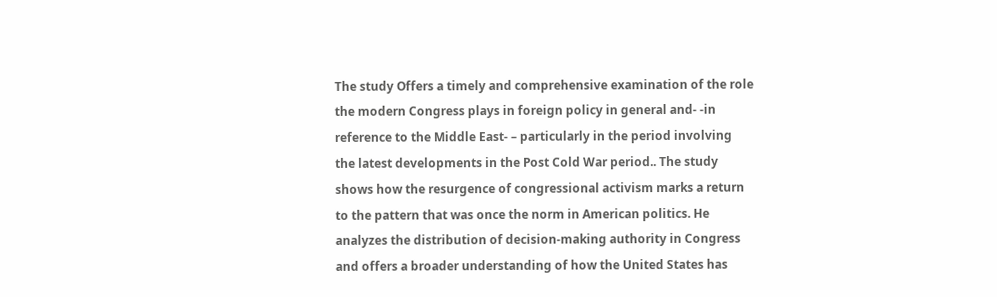The study Offers a timely and comprehensive examination of the role the modern Congress plays in foreign policy in general and- -in reference to the Middle East- – particularly in the period involving the latest developments in the Post Cold War period.. The study shows how the resurgence of congressional activism marks a return to the pattern that was once the norm in American politics. He analyzes the distribution of decision-making authority in Congress and offers a broader understanding of how the United States has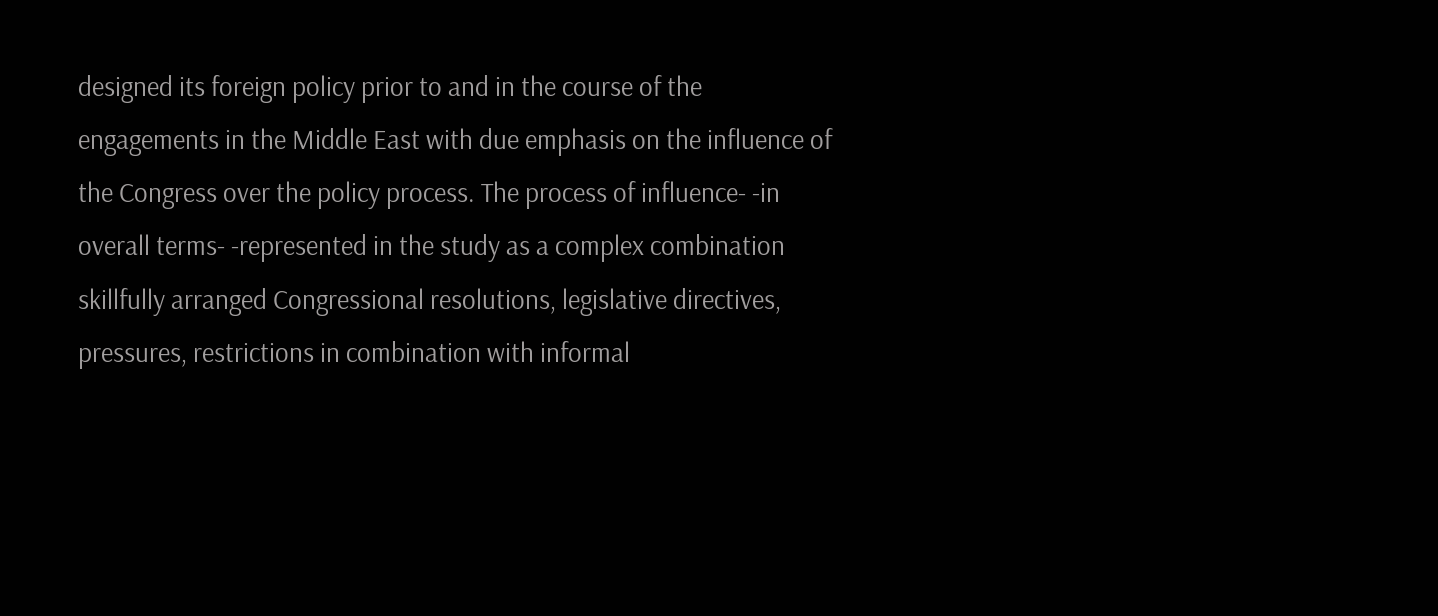designed its foreign policy prior to and in the course of the engagements in the Middle East with due emphasis on the influence of the Congress over the policy process. The process of influence- -in overall terms- -represented in the study as a complex combination skillfully arranged Congressional resolutions, legislative directives, pressures, restrictions in combination with informal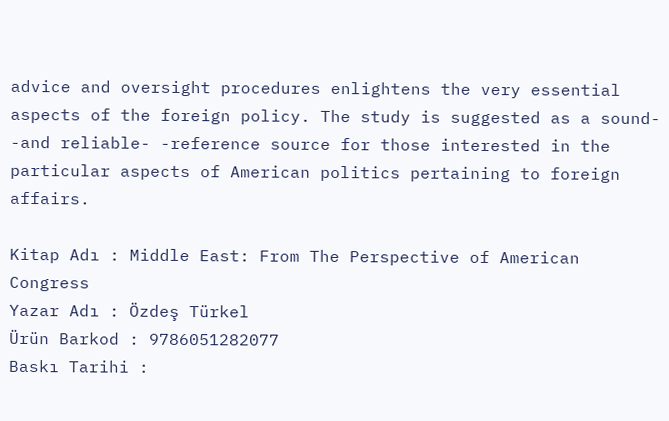advice and oversight procedures enlightens the very essential aspects of the foreign policy. The study is suggested as a sound- -and reliable- -reference source for those interested in the particular aspects of American politics pertaining to foreign affairs.

Kitap Adı : Middle East: From The Perspective of American Congress
Yazar Adı : Özdeş Türkel
Ürün Barkod : 9786051282077
Baskı Tarihi :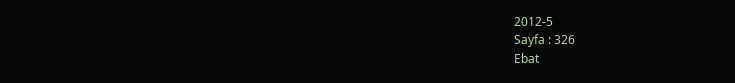2012-5
Sayfa : 326
Ebat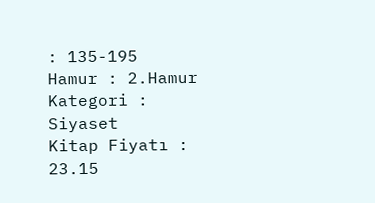: 135-195
Hamur : 2.Hamur
Kategori : Siyaset
Kitap Fiyatı : 23.15